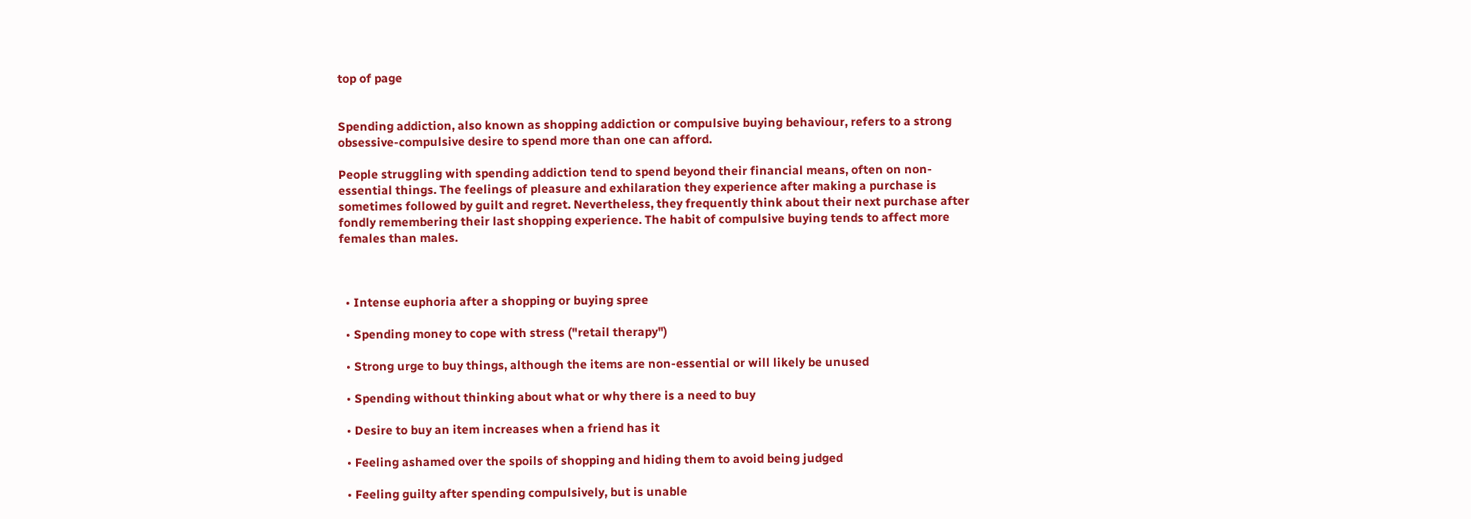top of page


Spending addiction, also known as shopping addiction or compulsive buying behaviour, refers to a strong obsessive-compulsive desire to spend more than one can afford.

People struggling with spending addiction tend to spend beyond their financial means, often on non-essential things. The feelings of pleasure and exhilaration they experience after making a purchase is sometimes followed by guilt and regret. Nevertheless, they frequently think about their next purchase after fondly remembering their last shopping experience. The habit of compulsive buying tends to affect more females than males.



  • Intense euphoria after a shopping or buying spree

  • Spending money to cope with stress ("retail therapy")

  • Strong urge to buy things, although the items are non-essential or will likely be unused

  • Spending without thinking about what or why there is a need to buy

  • Desire to buy an item increases when a friend has it

  • Feeling ashamed over the spoils of shopping and hiding them to avoid being judged

  • Feeling guilty after spending compulsively, but is unable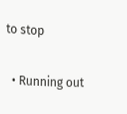to stop

  • Running out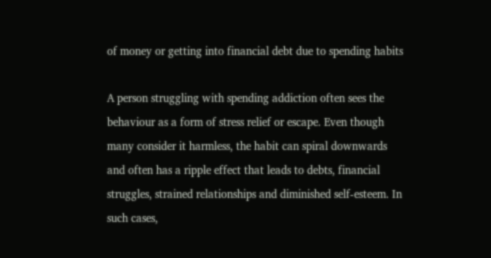of money or getting into financial debt due to spending habits

A person struggling with spending addiction often sees the behaviour as a form of stress relief or escape. Even though many consider it harmless, the habit can spiral downwards and often has a ripple effect that leads to debts, financial struggles, strained relationships and diminished self-esteem. In such cases,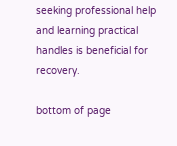seeking professional help and learning practical handles is beneficial for recovery.

bottom of page